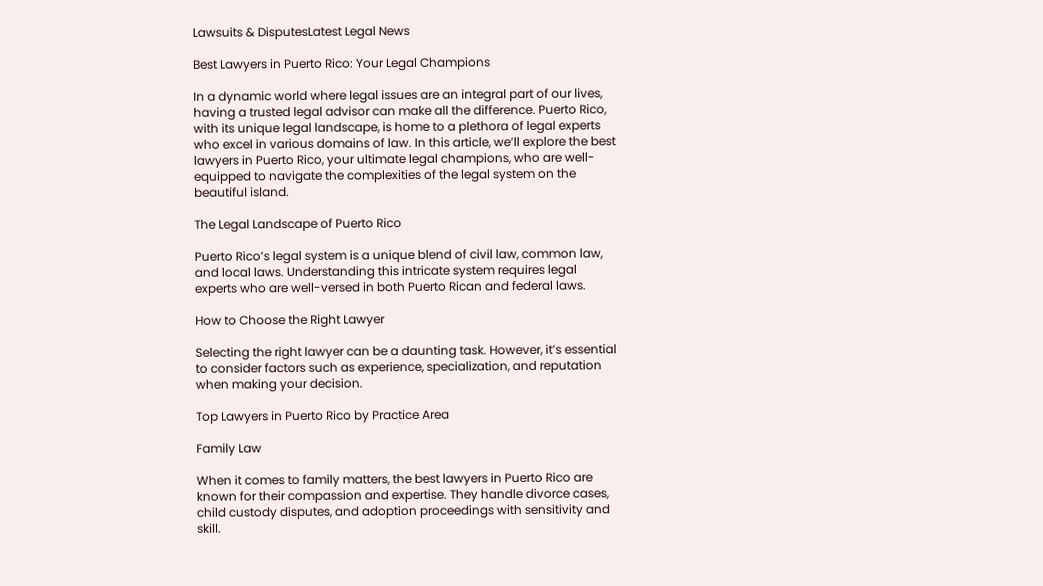Lawsuits & DisputesLatest Legal News

Best Lawyers in Puerto Rico: Your Legal Champions

In a dynamic world where legal issues are an integral part of our lives, having a trusted legal advisor can make all the difference. Puerto Rico, with its unique legal landscape, is home to a plethora of legal experts who excel in various domains of law. In this article, we’ll explore the best lawyers in Puerto Rico, your ultimate legal champions, who are well-equipped to navigate the complexities of the legal system on the beautiful island.

The Legal Landscape of Puerto Rico

Puerto Rico’s legal system is a unique blend of civil law, common law, and local laws. Understanding this intricate system requires legal experts who are well-versed in both Puerto Rican and federal laws.

How to Choose the Right Lawyer

Selecting the right lawyer can be a daunting task. However, it’s essential to consider factors such as experience, specialization, and reputation when making your decision.

Top Lawyers in Puerto Rico by Practice Area

Family Law

When it comes to family matters, the best lawyers in Puerto Rico are known for their compassion and expertise. They handle divorce cases, child custody disputes, and adoption proceedings with sensitivity and skill.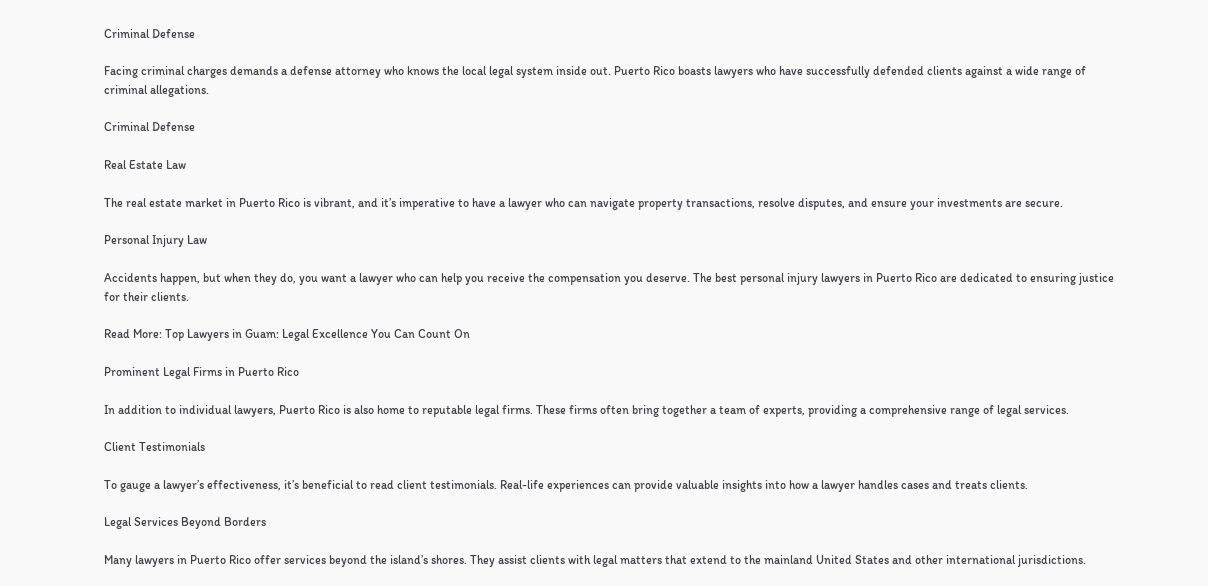Criminal Defense

Facing criminal charges demands a defense attorney who knows the local legal system inside out. Puerto Rico boasts lawyers who have successfully defended clients against a wide range of criminal allegations.

Criminal Defense

Real Estate Law

The real estate market in Puerto Rico is vibrant, and it’s imperative to have a lawyer who can navigate property transactions, resolve disputes, and ensure your investments are secure.

Personal Injury Law

Accidents happen, but when they do, you want a lawyer who can help you receive the compensation you deserve. The best personal injury lawyers in Puerto Rico are dedicated to ensuring justice for their clients.

Read More: Top Lawyers in Guam: Legal Excellence You Can Count On

Prominent Legal Firms in Puerto Rico

In addition to individual lawyers, Puerto Rico is also home to reputable legal firms. These firms often bring together a team of experts, providing a comprehensive range of legal services.

Client Testimonials

To gauge a lawyer’s effectiveness, it’s beneficial to read client testimonials. Real-life experiences can provide valuable insights into how a lawyer handles cases and treats clients.

Legal Services Beyond Borders

Many lawyers in Puerto Rico offer services beyond the island’s shores. They assist clients with legal matters that extend to the mainland United States and other international jurisdictions.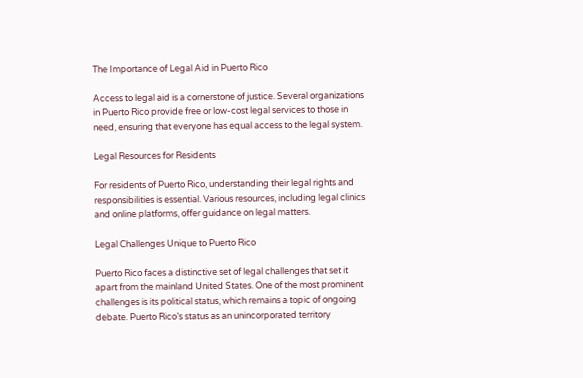The Importance of Legal Aid in Puerto Rico

Access to legal aid is a cornerstone of justice. Several organizations in Puerto Rico provide free or low-cost legal services to those in need, ensuring that everyone has equal access to the legal system.

Legal Resources for Residents

For residents of Puerto Rico, understanding their legal rights and responsibilities is essential. Various resources, including legal clinics and online platforms, offer guidance on legal matters.

Legal Challenges Unique to Puerto Rico

Puerto Rico faces a distinctive set of legal challenges that set it apart from the mainland United States. One of the most prominent challenges is its political status, which remains a topic of ongoing debate. Puerto Rico’s status as an unincorporated territory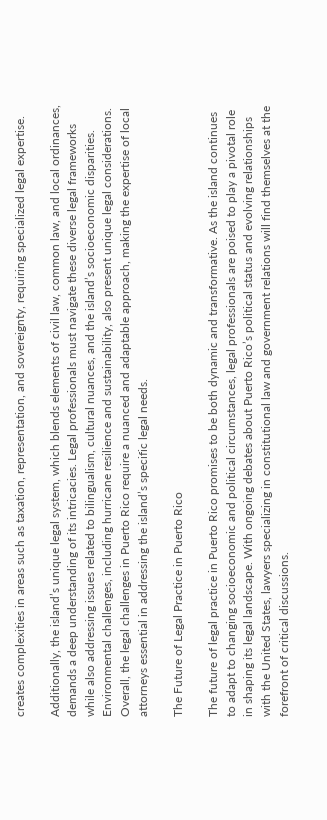creates complexities in areas such as taxation, representation, and sovereignty, requiring specialized legal expertise.

Additionally, the island’s unique legal system, which blends elements of civil law, common law, and local ordinances, demands a deep understanding of its intricacies. Legal professionals must navigate these diverse legal frameworks while also addressing issues related to bilingualism, cultural nuances, and the island’s socioeconomic disparities. Environmental challenges, including hurricane resilience and sustainability, also present unique legal considerations. Overall, the legal challenges in Puerto Rico require a nuanced and adaptable approach, making the expertise of local attorneys essential in addressing the island’s specific legal needs.

The Future of Legal Practice in Puerto Rico

The future of legal practice in Puerto Rico promises to be both dynamic and transformative. As the island continues to adapt to changing socioeconomic and political circumstances, legal professionals are poised to play a pivotal role in shaping its legal landscape. With ongoing debates about Puerto Rico’s political status and evolving relationships with the United States, lawyers specializing in constitutional law and government relations will find themselves at the forefront of critical discussions.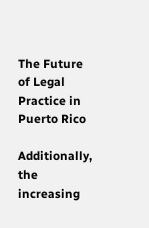The Future of Legal Practice in Puerto Rico

Additionally, the increasing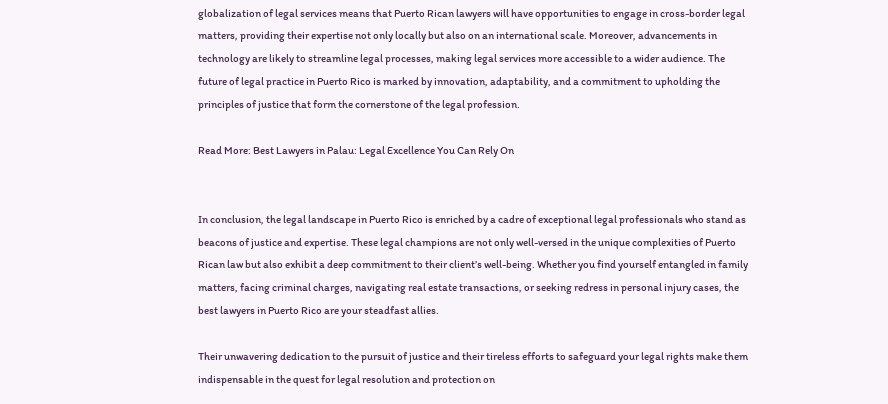globalization of legal services means that Puerto Rican lawyers will have opportunities to engage in cross-border legal matters, providing their expertise not only locally but also on an international scale. Moreover, advancements in technology are likely to streamline legal processes, making legal services more accessible to a wider audience. The future of legal practice in Puerto Rico is marked by innovation, adaptability, and a commitment to upholding the principles of justice that form the cornerstone of the legal profession.

Read More: Best Lawyers in Palau: Legal Excellence You Can Rely On


In conclusion, the legal landscape in Puerto Rico is enriched by a cadre of exceptional legal professionals who stand as beacons of justice and expertise. These legal champions are not only well-versed in the unique complexities of Puerto Rican law but also exhibit a deep commitment to their client’s well-being. Whether you find yourself entangled in family matters, facing criminal charges, navigating real estate transactions, or seeking redress in personal injury cases, the best lawyers in Puerto Rico are your steadfast allies.

Their unwavering dedication to the pursuit of justice and their tireless efforts to safeguard your legal rights make them indispensable in the quest for legal resolution and protection on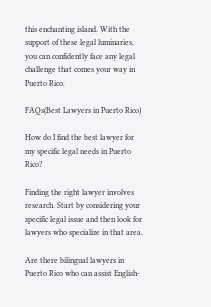this enchanting island. With the support of these legal luminaries, you can confidently face any legal challenge that comes your way in Puerto Rico.

FAQs(Best Lawyers in Puerto Rico)

How do I find the best lawyer for my specific legal needs in Puerto Rico?

Finding the right lawyer involves research. Start by considering your specific legal issue and then look for lawyers who specialize in that area.

Are there bilingual lawyers in Puerto Rico who can assist English-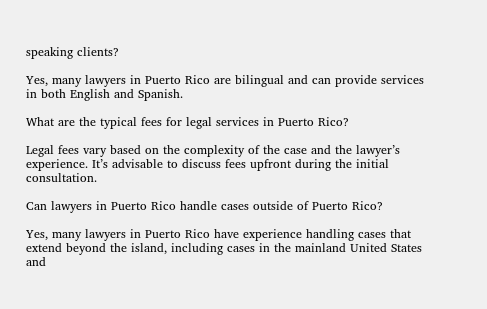speaking clients?

Yes, many lawyers in Puerto Rico are bilingual and can provide services in both English and Spanish.

What are the typical fees for legal services in Puerto Rico?

Legal fees vary based on the complexity of the case and the lawyer’s experience. It’s advisable to discuss fees upfront during the initial consultation.

Can lawyers in Puerto Rico handle cases outside of Puerto Rico?

Yes, many lawyers in Puerto Rico have experience handling cases that extend beyond the island, including cases in the mainland United States and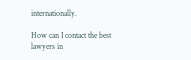internationally.

How can I contact the best lawyers in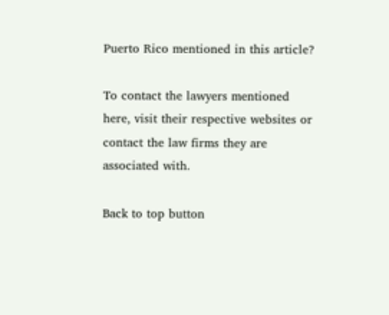Puerto Rico mentioned in this article?

To contact the lawyers mentioned here, visit their respective websites or contact the law firms they are associated with.

Back to top button